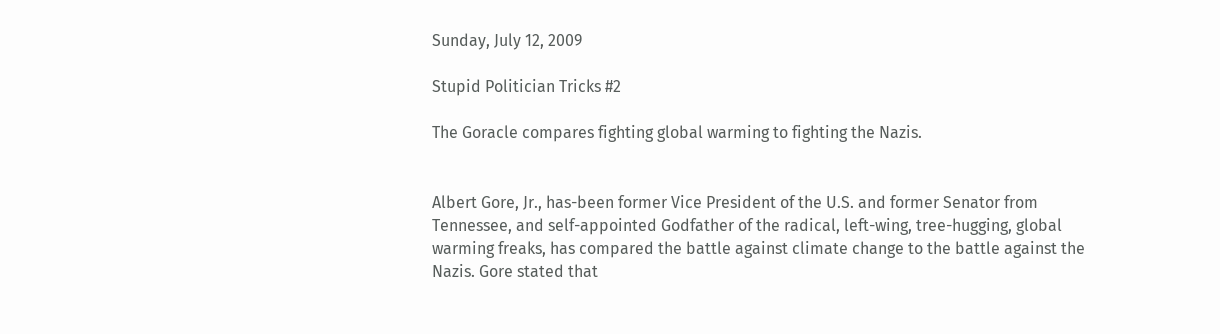Sunday, July 12, 2009

Stupid Politician Tricks #2

The Goracle compares fighting global warming to fighting the Nazis.


Albert Gore, Jr., has-been former Vice President of the U.S. and former Senator from Tennessee, and self-appointed Godfather of the radical, left-wing, tree-hugging, global warming freaks, has compared the battle against climate change to the battle against the Nazis. Gore stated that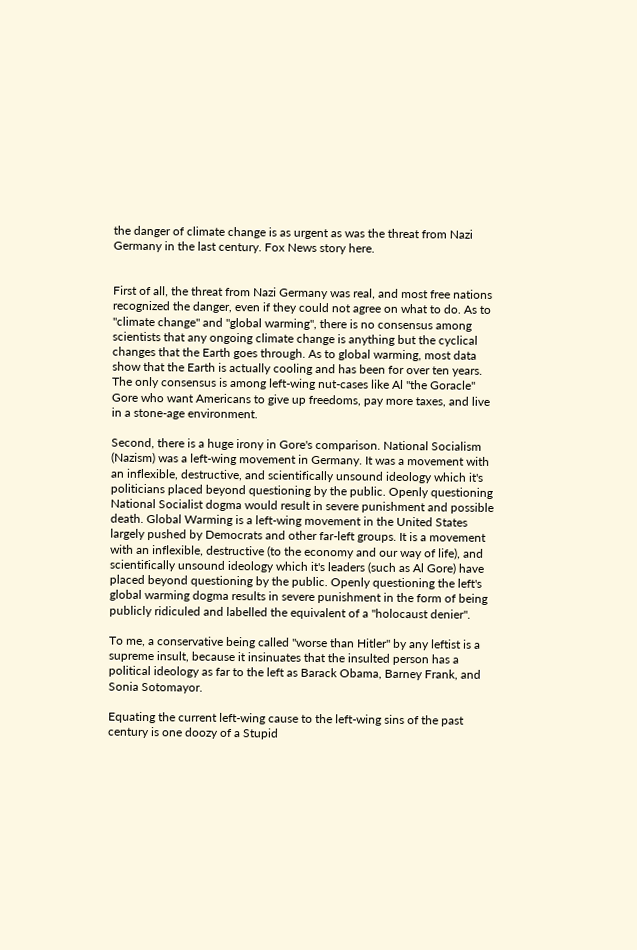the danger of climate change is as urgent as was the threat from Nazi Germany in the last century. Fox News story here.


First of all, the threat from Nazi Germany was real, and most free nations recognized the danger, even if they could not agree on what to do. As to "climate change" and "global warming", there is no consensus among scientists that any ongoing climate change is anything but the cyclical changes that the Earth goes through. As to global warming, most data show that the Earth is actually cooling and has been for over ten years. The only consensus is among left-wing nut-cases like Al "the Goracle" Gore who want Americans to give up freedoms, pay more taxes, and live in a stone-age environment.

Second, there is a huge irony in Gore's comparison. National Socialism (Nazism) was a left-wing movement in Germany. It was a movement with an inflexible, destructive, and scientifically unsound ideology which it's politicians placed beyond questioning by the public. Openly questioning National Socialist dogma would result in severe punishment and possible death. Global Warming is a left-wing movement in the United States largely pushed by Democrats and other far-left groups. It is a movement with an inflexible, destructive (to the economy and our way of life), and scientifically unsound ideology which it's leaders (such as Al Gore) have placed beyond questioning by the public. Openly questioning the left's global warming dogma results in severe punishment in the form of being publicly ridiculed and labelled the equivalent of a "holocaust denier".

To me, a conservative being called "worse than Hitler" by any leftist is a supreme insult, because it insinuates that the insulted person has a political ideology as far to the left as Barack Obama, Barney Frank, and Sonia Sotomayor.

Equating the current left-wing cause to the left-wing sins of the past century is one doozy of a Stupid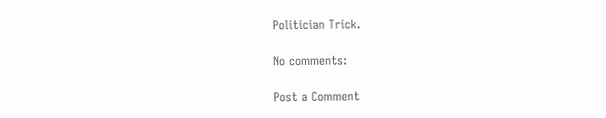Politician Trick.

No comments:

Post a Comment